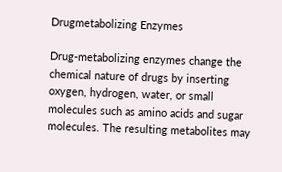Drugmetabolizing Enzymes

Drug-metabolizing enzymes change the chemical nature of drugs by inserting oxygen, hydrogen, water, or small molecules such as amino acids and sugar molecules. The resulting metabolites may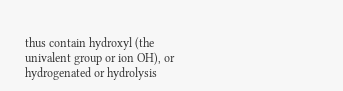thus contain hydroxyl (the univalent group or ion OH), or hydrogenated or hydrolysis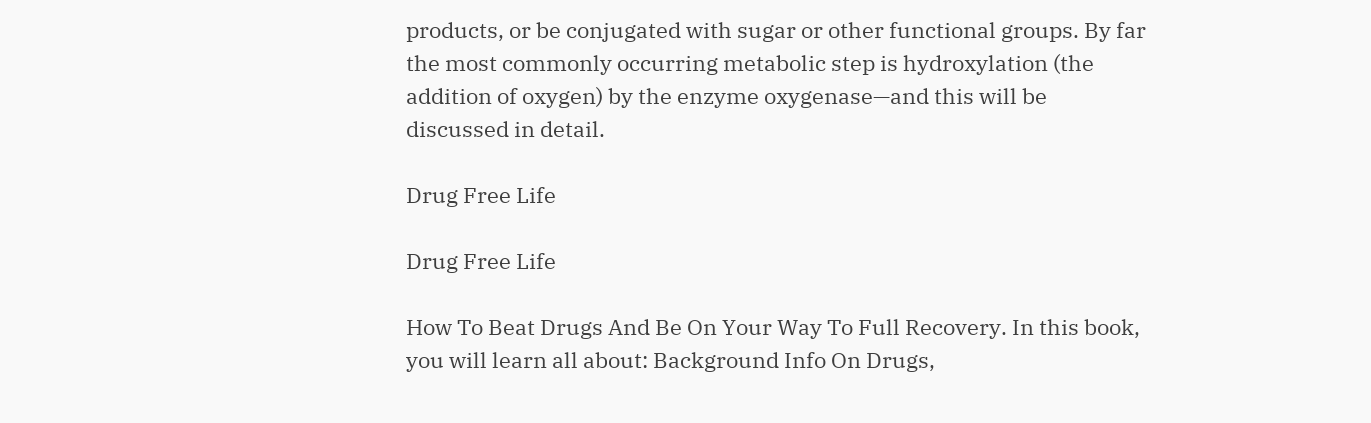products, or be conjugated with sugar or other functional groups. By far the most commonly occurring metabolic step is hydroxylation (the addition of oxygen) by the enzyme oxygenase—and this will be discussed in detail.

Drug Free Life

Drug Free Life

How To Beat Drugs And Be On Your Way To Full Recovery. In this book, you will learn all about: Background Info On Drugs,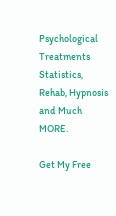Psychological Treatments Statistics, Rehab, Hypnosis and Much MORE.

Get My Free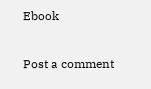Ebook

Post a comment